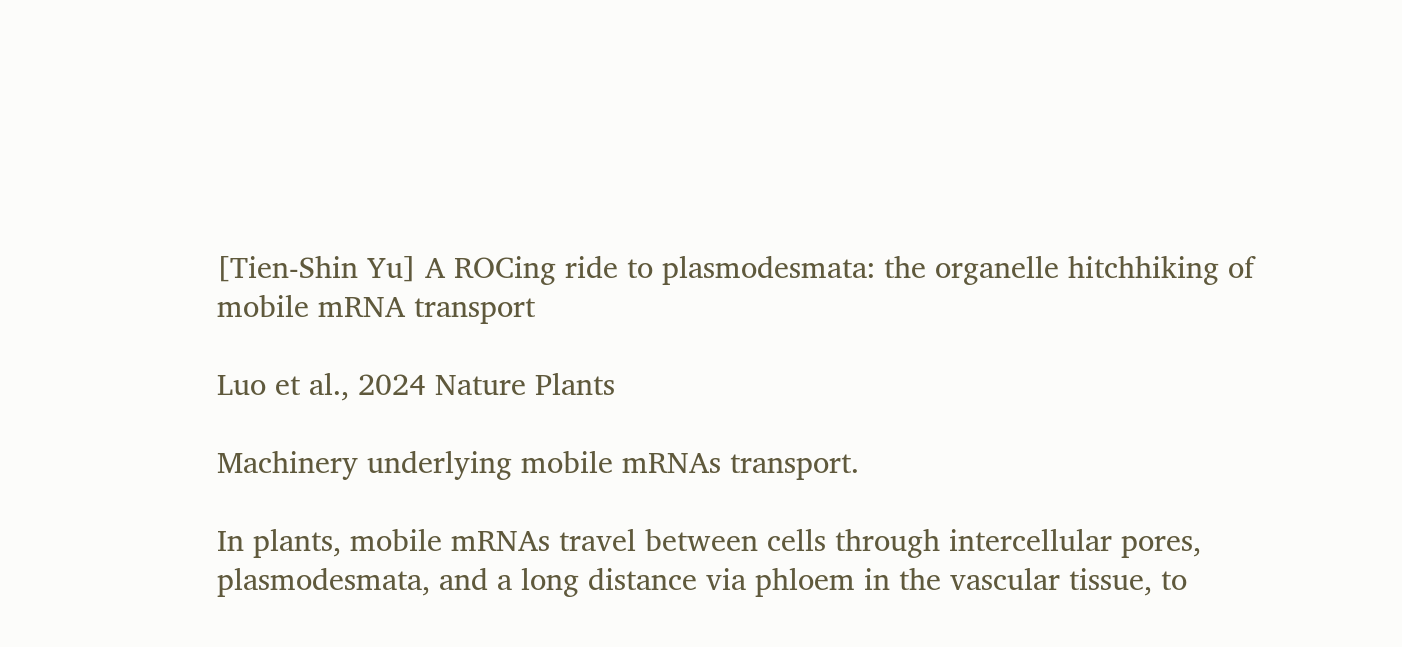[Tien-Shin Yu] A ROCing ride to plasmodesmata: the organelle hitchhiking of mobile mRNA transport

Luo et al., 2024 Nature Plants

Machinery underlying mobile mRNAs transport.

In plants, mobile mRNAs travel between cells through intercellular pores, plasmodesmata, and a long distance via phloem in the vascular tissue, to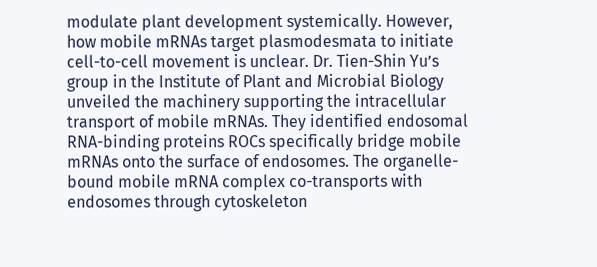modulate plant development systemically. However, how mobile mRNAs target plasmodesmata to initiate cell-to-cell movement is unclear. Dr. Tien-Shin Yu’s group in the Institute of Plant and Microbial Biology unveiled the machinery supporting the intracellular transport of mobile mRNAs. They identified endosomal RNA-binding proteins ROCs specifically bridge mobile mRNAs onto the surface of endosomes. The organelle-bound mobile mRNA complex co-transports with endosomes through cytoskeleton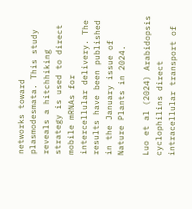networks toward plasmodesmata. This study reveals a hitchhiking strategy is used to direct mobile mRNAs for intercellular delivery. The results have been published in the January issue of Nature Plants in 2024.

Luo et al (2024) Arabidopsis cyclophilins direct intracellular transport of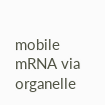mobile mRNA via organelle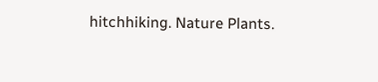hitchhiking. Nature Plants.